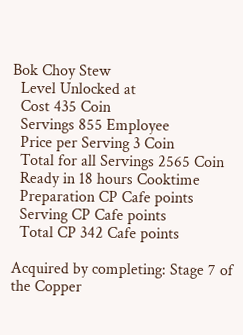Bok Choy Stew
  Level Unlocked at
  Cost 435 Coin
  Servings 855 Employee
  Price per Serving 3 Coin
  Total for all Servings 2565 Coin
  Ready in 18 hours Cooktime
  Preparation CP Cafe points
  Serving CP Cafe points
  Total CP 342 Cafe points

Acquired by completing: Stage 7 of the Copper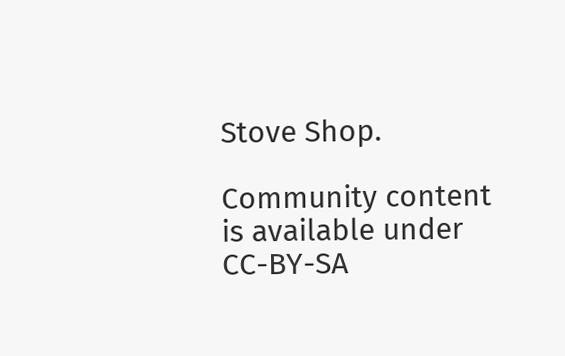Stove Shop.

Community content is available under CC-BY-SA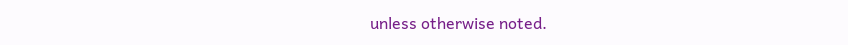unless otherwise noted.